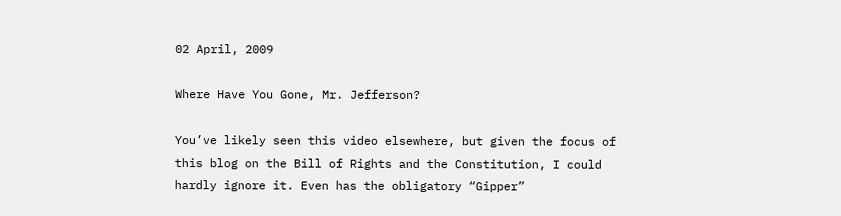02 April, 2009

Where Have You Gone, Mr. Jefferson?

You’ve likely seen this video elsewhere, but given the focus of this blog on the Bill of Rights and the Constitution, I could hardly ignore it. Even has the obligatory “Gipper”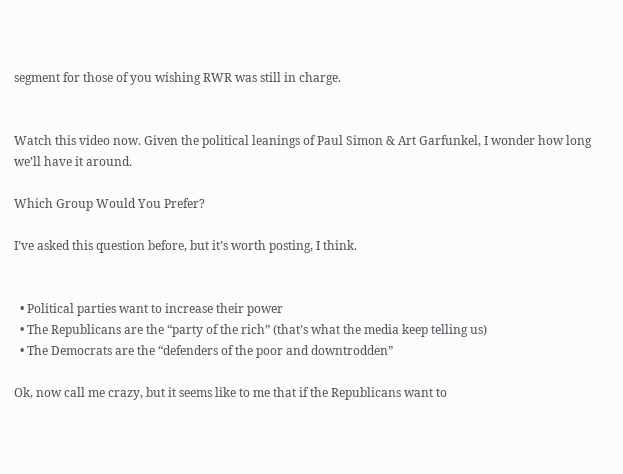segment for those of you wishing RWR was still in charge.


Watch this video now. Given the political leanings of Paul Simon & Art Garfunkel, I wonder how long we’ll have it around.

Which Group Would You Prefer?

I’ve asked this question before, but it’s worth posting, I think.


  • Political parties want to increase their power
  • The Republicans are the “party of the rich” (that’s what the media keep telling us)
  • The Democrats are the “defenders of the poor and downtrodden”

Ok, now call me crazy, but it seems like to me that if the Republicans want to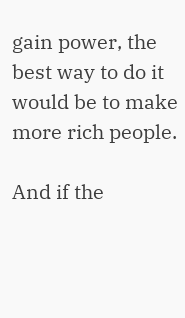gain power, the best way to do it would be to make more rich people.

And if the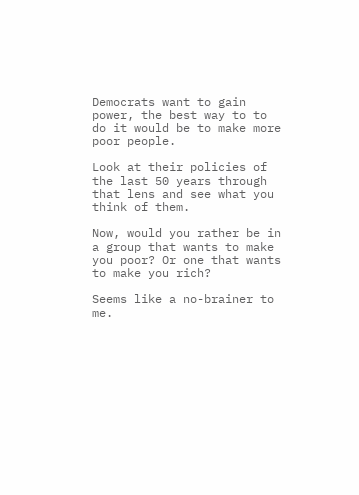Democrats want to gain power, the best way to to do it would be to make more poor people.

Look at their policies of the last 50 years through that lens and see what you think of them.

Now, would you rather be in a group that wants to make you poor? Or one that wants to make you rich?

Seems like a no-brainer to me.